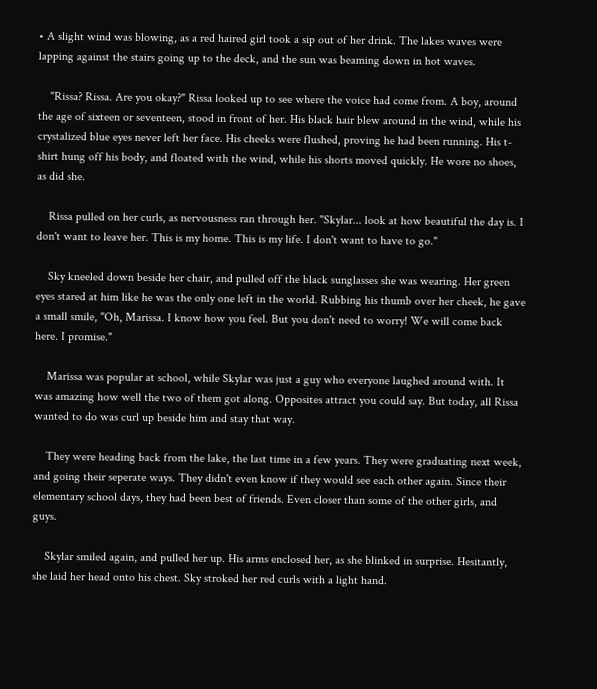• A slight wind was blowing, as a red haired girl took a sip out of her drink. The lakes waves were lapping against the stairs going up to the deck, and the sun was beaming down in hot waves.

    "Rissa? Rissa. Are you okay?" Rissa looked up to see where the voice had come from. A boy, around the age of sixteen or seventeen, stood in front of her. His black hair blew around in the wind, while his crystalized blue eyes never left her face. His cheeks were flushed, proving he had been running. His t-shirt hung off his body, and floated with the wind, while his shorts moved quickly. He wore no shoes, as did she.

    Rissa pulled on her curls, as nervousness ran through her. "Skylar... look at how beautiful the day is. I don't want to leave her. This is my home. This is my life. I don't want to have to go."

    Sky kneeled down beside her chair, and pulled off the black sunglasses she was wearing. Her green eyes stared at him like he was the only one left in the world. Rubbing his thumb over her cheek, he gave a small smile, "Oh, Marissa. I know how you feel. But you don't need to worry! We will come back here. I promise."

    Marissa was popular at school, while Skylar was just a guy who everyone laughed around with. It was amazing how well the two of them got along. Opposites attract you could say. But today, all Rissa wanted to do was curl up beside him and stay that way.

    They were heading back from the lake, the last time in a few years. They were graduating next week, and going their seperate ways. They didn't even know if they would see each other again. Since their elementary school days, they had been best of friends. Even closer than some of the other girls, and guys.

    Skylar smiled again, and pulled her up. His arms enclosed her, as she blinked in surprise. Hesitantly, she laid her head onto his chest. Sky stroked her red curls with a light hand.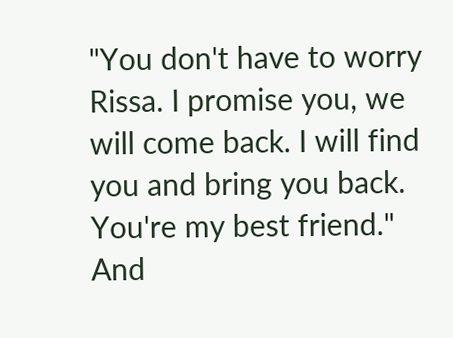"You don't have to worry Rissa. I promise you, we will come back. I will find you and bring you back. You're my best friend." And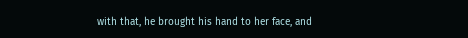with that, he brought his hand to her face, and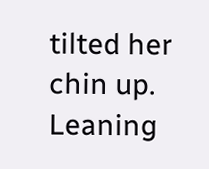tilted her chin up. Leaning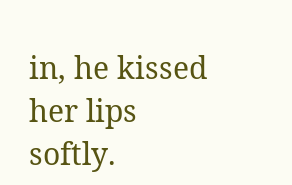in, he kissed her lips softly.